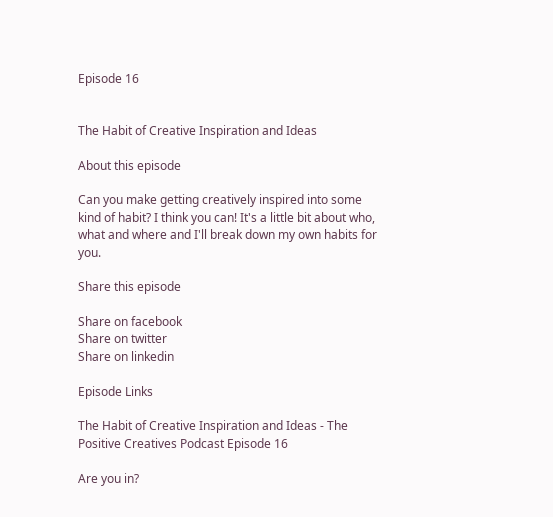Episode 16


The Habit of Creative Inspiration and Ideas

About this episode

Can you make getting creatively inspired into some kind of habit? I think you can! It's a little bit about who, what and where and I'll break down my own habits for you.

Share this episode

Share on facebook
Share on twitter
Share on linkedin

Episode Links

The Habit of Creative Inspiration and Ideas - The Positive Creatives Podcast Episode 16

Are you in?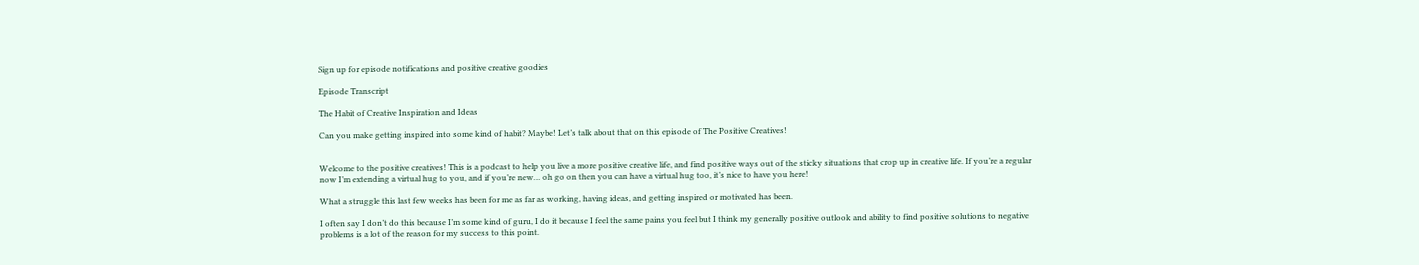Sign up for episode notifications and positive creative goodies

Episode Transcript

The Habit of Creative Inspiration and Ideas

Can you make getting inspired into some kind of habit? Maybe! Let’s talk about that on this episode of The Positive Creatives!


Welcome to the positive creatives! This is a podcast to help you live a more positive creative life, and find positive ways out of the sticky situations that crop up in creative life. If you’re a regular now I’m extending a virtual hug to you, and if you’re new… oh go on then you can have a virtual hug too, it’s nice to have you here!

What a struggle this last few weeks has been for me as far as working, having ideas, and getting inspired or motivated has been.

I often say I don’t do this because I’m some kind of guru, I do it because I feel the same pains you feel but I think my generally positive outlook and ability to find positive solutions to negative problems is a lot of the reason for my success to this point.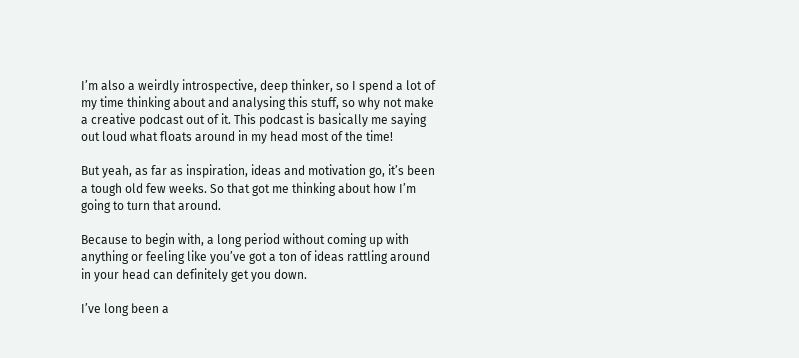I’m also a weirdly introspective, deep thinker, so I spend a lot of my time thinking about and analysing this stuff, so why not make a creative podcast out of it. This podcast is basically me saying out loud what floats around in my head most of the time!

But yeah, as far as inspiration, ideas and motivation go, it’s been a tough old few weeks. So that got me thinking about how I’m going to turn that around.

Because to begin with, a long period without coming up with anything or feeling like you’ve got a ton of ideas rattling around in your head can definitely get you down.

I’ve long been a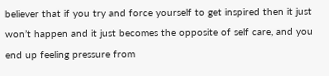believer that if you try and force yourself to get inspired then it just won’t happen and it just becomes the opposite of self care, and you end up feeling pressure from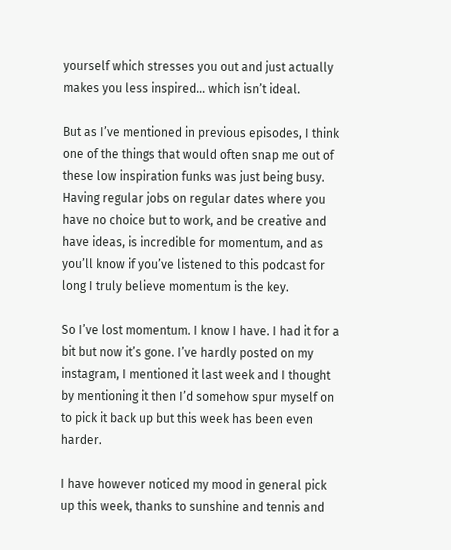yourself which stresses you out and just actually makes you less inspired… which isn’t ideal.

But as I’ve mentioned in previous episodes, I think one of the things that would often snap me out of these low inspiration funks was just being busy. Having regular jobs on regular dates where you have no choice but to work, and be creative and have ideas, is incredible for momentum, and as you’ll know if you’ve listened to this podcast for long I truly believe momentum is the key.

So I’ve lost momentum. I know I have. I had it for a bit but now it’s gone. I’ve hardly posted on my instagram, I mentioned it last week and I thought by mentioning it then I’d somehow spur myself on to pick it back up but this week has been even harder.

I have however noticed my mood in general pick up this week, thanks to sunshine and tennis and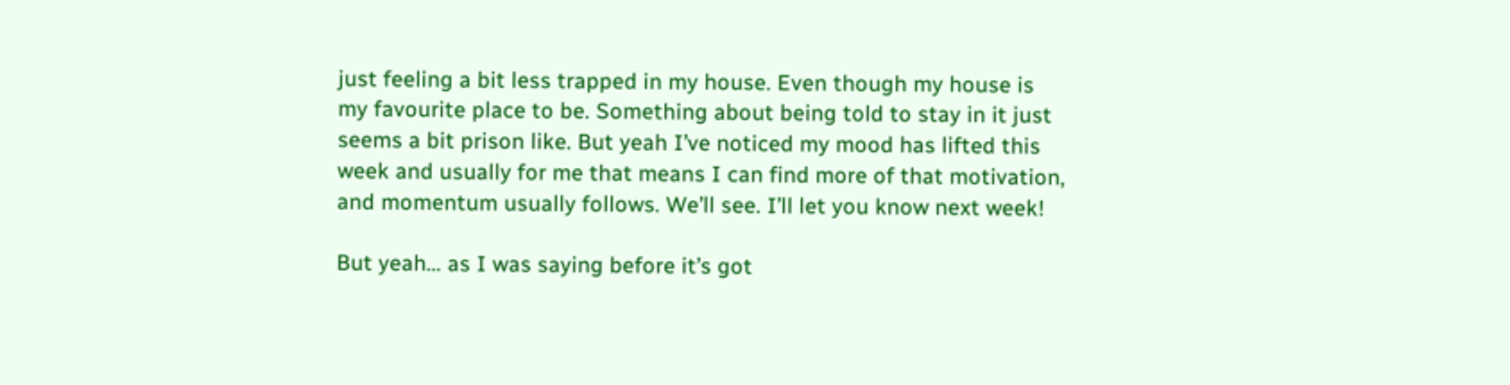just feeling a bit less trapped in my house. Even though my house is my favourite place to be. Something about being told to stay in it just seems a bit prison like. But yeah I’ve noticed my mood has lifted this week and usually for me that means I can find more of that motivation, and momentum usually follows. We’ll see. I’ll let you know next week!

But yeah… as I was saying before it’s got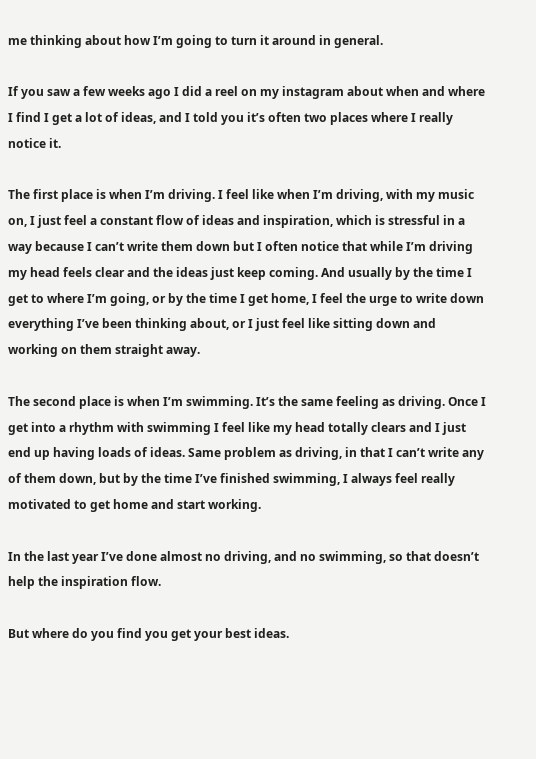me thinking about how I’m going to turn it around in general.

If you saw a few weeks ago I did a reel on my instagram about when and where I find I get a lot of ideas, and I told you it’s often two places where I really notice it.

The first place is when I’m driving. I feel like when I’m driving, with my music on, I just feel a constant flow of ideas and inspiration, which is stressful in a way because I can’t write them down but I often notice that while I’m driving my head feels clear and the ideas just keep coming. And usually by the time I get to where I’m going, or by the time I get home, I feel the urge to write down everything I’ve been thinking about, or I just feel like sitting down and working on them straight away.

The second place is when I’m swimming. It’s the same feeling as driving. Once I get into a rhythm with swimming I feel like my head totally clears and I just end up having loads of ideas. Same problem as driving, in that I can’t write any of them down, but by the time I’ve finished swimming, I always feel really motivated to get home and start working.

In the last year I’ve done almost no driving, and no swimming, so that doesn’t help the inspiration flow.

But where do you find you get your best ideas.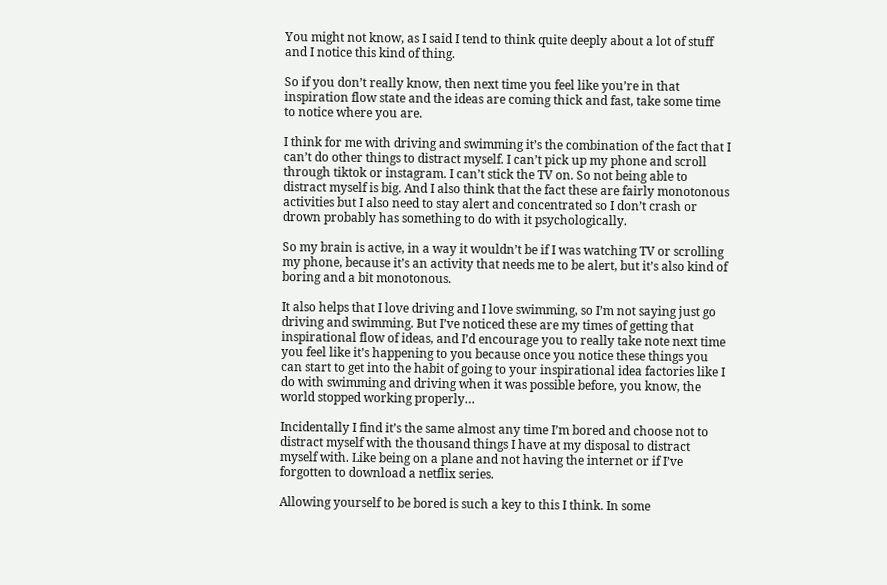You might not know, as I said I tend to think quite deeply about a lot of stuff and I notice this kind of thing.

So if you don’t really know, then next time you feel like you’re in that inspiration flow state and the ideas are coming thick and fast, take some time to notice where you are.

I think for me with driving and swimming it’s the combination of the fact that I can’t do other things to distract myself. I can’t pick up my phone and scroll through tiktok or instagram. I can’t stick the TV on. So not being able to distract myself is big. And I also think that the fact these are fairly monotonous activities but I also need to stay alert and concentrated so I don’t crash or drown probably has something to do with it psychologically.

So my brain is active, in a way it wouldn’t be if I was watching TV or scrolling my phone, because it’s an activity that needs me to be alert, but it’s also kind of boring and a bit monotonous.

It also helps that I love driving and I love swimming, so I’m not saying just go driving and swimming. But I’ve noticed these are my times of getting that inspirational flow of ideas, and I’d encourage you to really take note next time you feel like it’s happening to you because once you notice these things you can start to get into the habit of going to your inspirational idea factories like I do with swimming and driving when it was possible before, you know, the world stopped working properly…

Incidentally I find it’s the same almost any time I’m bored and choose not to distract myself with the thousand things I have at my disposal to distract myself with. Like being on a plane and not having the internet or if I’ve forgotten to download a netflix series.

Allowing yourself to be bored is such a key to this I think. In some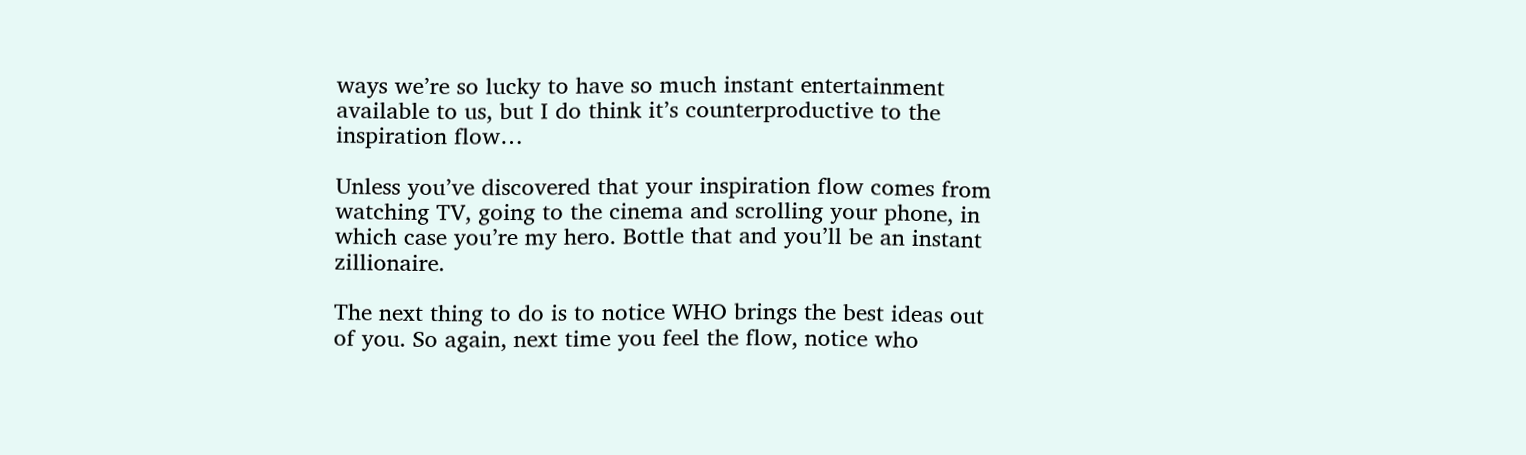ways we’re so lucky to have so much instant entertainment available to us, but I do think it’s counterproductive to the inspiration flow…

Unless you’ve discovered that your inspiration flow comes from watching TV, going to the cinema and scrolling your phone, in which case you’re my hero. Bottle that and you’ll be an instant zillionaire.

The next thing to do is to notice WHO brings the best ideas out of you. So again, next time you feel the flow, notice who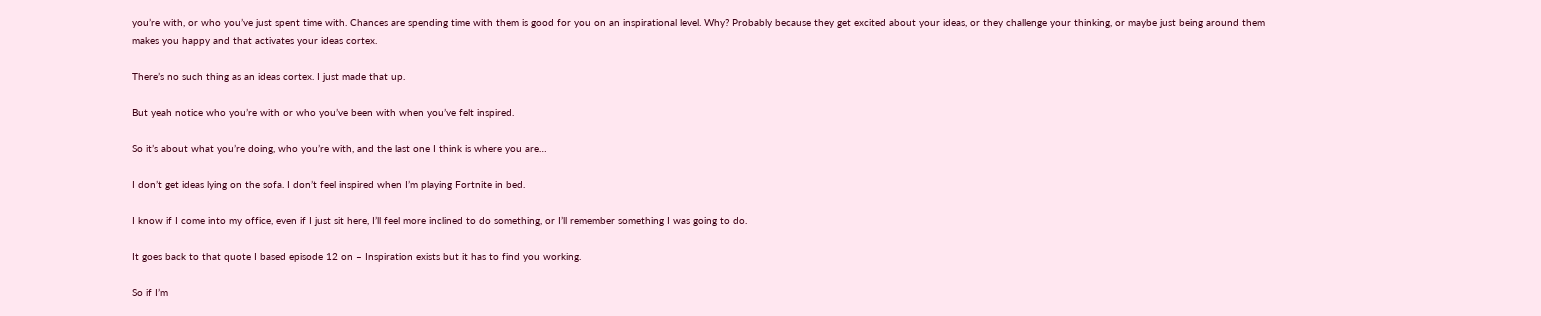you’re with, or who you’ve just spent time with. Chances are spending time with them is good for you on an inspirational level. Why? Probably because they get excited about your ideas, or they challenge your thinking, or maybe just being around them makes you happy and that activates your ideas cortex.

There’s no such thing as an ideas cortex. I just made that up.

But yeah notice who you’re with or who you’ve been with when you’ve felt inspired.

So it’s about what you’re doing, who you’re with, and the last one I think is where you are…

I don’t get ideas lying on the sofa. I don’t feel inspired when I’m playing Fortnite in bed.

I know if I come into my office, even if I just sit here, I’ll feel more inclined to do something, or I’ll remember something I was going to do.

It goes back to that quote I based episode 12 on – Inspiration exists but it has to find you working.

So if I’m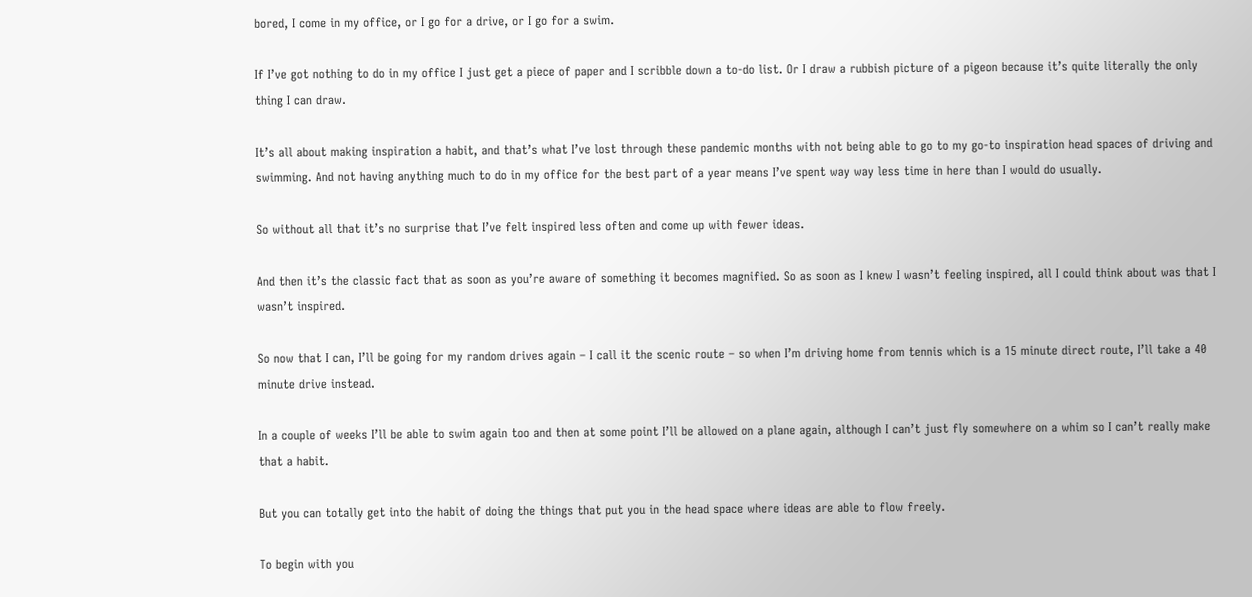bored, I come in my office, or I go for a drive, or I go for a swim.

If I’ve got nothing to do in my office I just get a piece of paper and I scribble down a to-do list. Or I draw a rubbish picture of a pigeon because it’s quite literally the only thing I can draw.

It’s all about making inspiration a habit, and that’s what I’ve lost through these pandemic months with not being able to go to my go-to inspiration head spaces of driving and swimming. And not having anything much to do in my office for the best part of a year means I’ve spent way way less time in here than I would do usually.

So without all that it’s no surprise that I’ve felt inspired less often and come up with fewer ideas.

And then it’s the classic fact that as soon as you’re aware of something it becomes magnified. So as soon as I knew I wasn’t feeling inspired, all I could think about was that I wasn’t inspired.

So now that I can, I’ll be going for my random drives again – I call it the scenic route – so when I’m driving home from tennis which is a 15 minute direct route, I’ll take a 40 minute drive instead.

In a couple of weeks I’ll be able to swim again too and then at some point I’ll be allowed on a plane again, although I can’t just fly somewhere on a whim so I can’t really make that a habit.

But you can totally get into the habit of doing the things that put you in the head space where ideas are able to flow freely.

To begin with you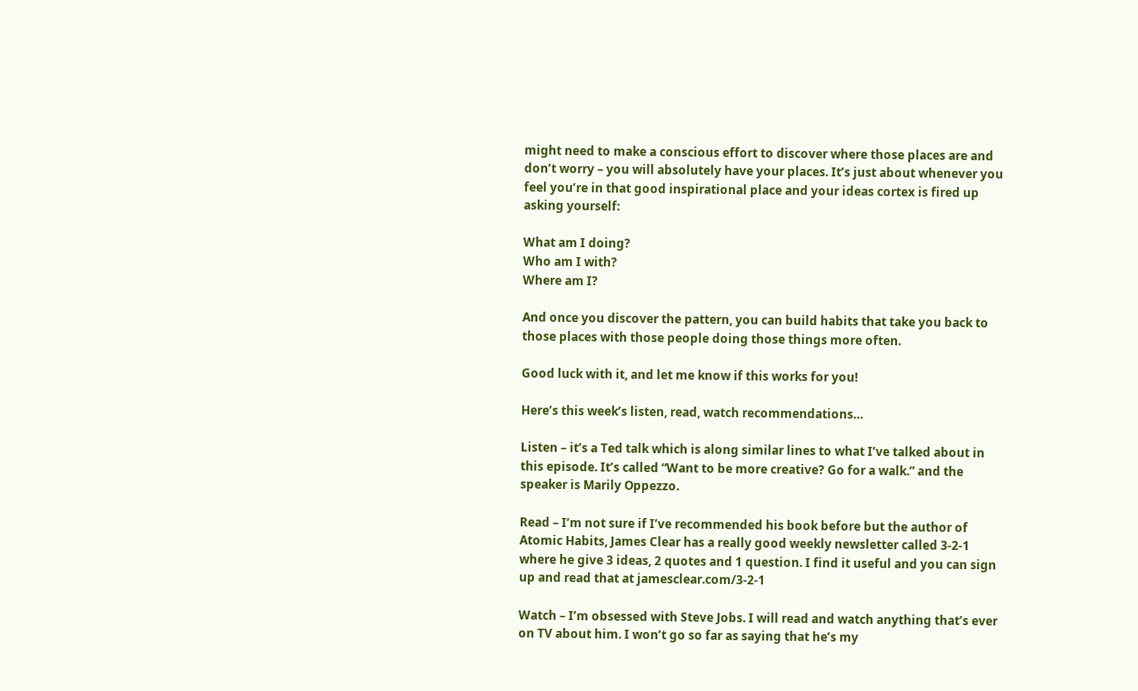might need to make a conscious effort to discover where those places are and don’t worry – you will absolutely have your places. It’s just about whenever you feel you’re in that good inspirational place and your ideas cortex is fired up asking yourself:

What am I doing?
Who am I with?
Where am I?

And once you discover the pattern, you can build habits that take you back to those places with those people doing those things more often.

Good luck with it, and let me know if this works for you!

Here’s this week’s listen, read, watch recommendations…

Listen – it’s a Ted talk which is along similar lines to what I’ve talked about in this episode. It’s called “Want to be more creative? Go for a walk.” and the speaker is Marily Oppezzo.

Read – I’m not sure if I’ve recommended his book before but the author of Atomic Habits, James Clear has a really good weekly newsletter called 3-2-1 where he give 3 ideas, 2 quotes and 1 question. I find it useful and you can sign up and read that at jamesclear.com/3-2-1

Watch – I’m obsessed with Steve Jobs. I will read and watch anything that’s ever on TV about him. I won’t go so far as saying that he’s my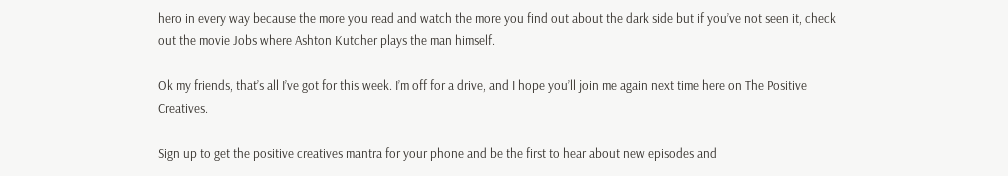hero in every way because the more you read and watch the more you find out about the dark side but if you’ve not seen it, check out the movie Jobs where Ashton Kutcher plays the man himself.

Ok my friends, that’s all I’ve got for this week. I’m off for a drive, and I hope you’ll join me again next time here on The Positive Creatives.

Sign up to get the positive creatives mantra for your phone and be the first to hear about new episodes and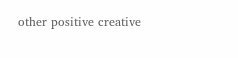other positive creative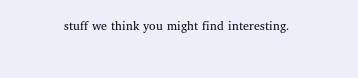stuff we think you might find interesting.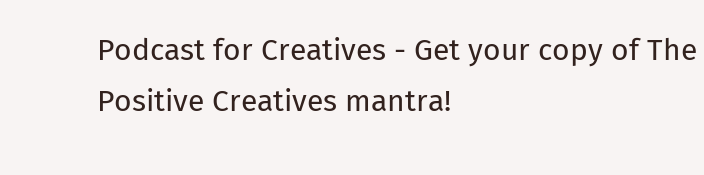Podcast for Creatives - Get your copy of The Positive Creatives mantra!